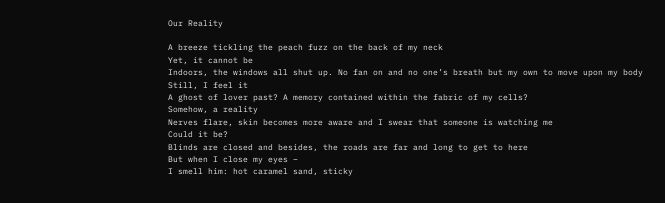Our Reality

A breeze tickling the peach fuzz on the back of my neck
Yet, it cannot be
Indoors, the windows all shut up. No fan on and no one’s breath but my own to move upon my body
Still, I feel it
A ghost of lover past? A memory contained within the fabric of my cells?
Somehow, a reality
Nerves flare, skin becomes more aware and I swear that someone is watching me
Could it be?
Blinds are closed and besides, the roads are far and long to get to here
But when I close my eyes –
I smell him: hot caramel sand, sticky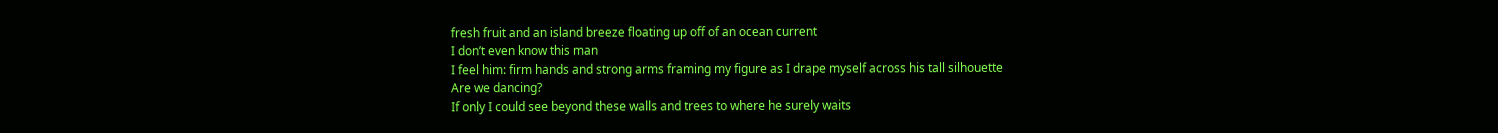fresh fruit and an island breeze floating up off of an ocean current
I don’t even know this man
I feel him: firm hands and strong arms framing my figure as I drape myself across his tall silhouette
Are we dancing?
If only I could see beyond these walls and trees to where he surely waits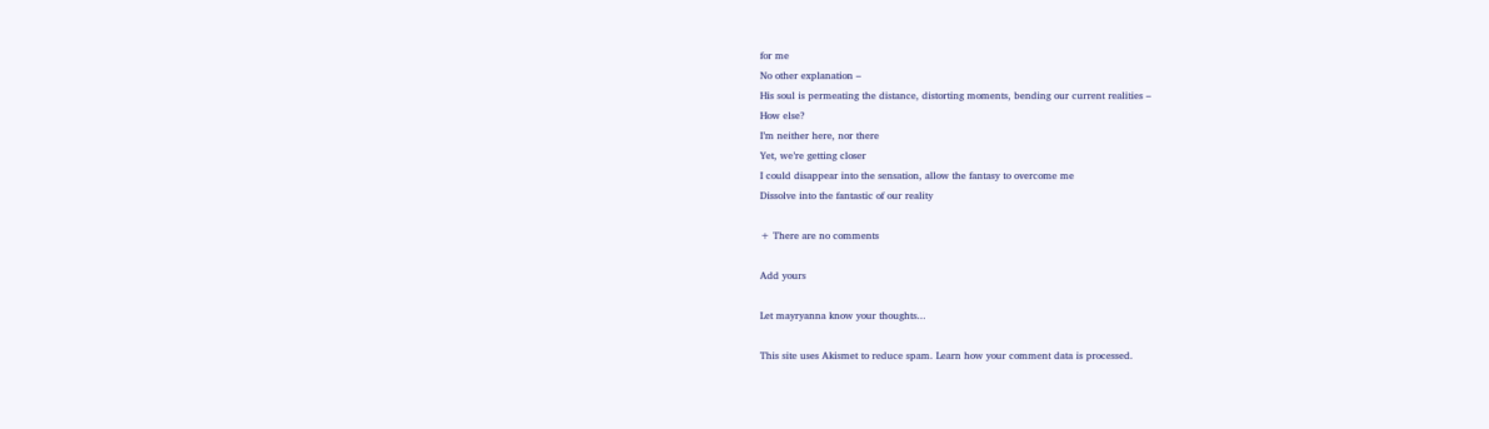for me
No other explanation –
His soul is permeating the distance, distorting moments, bending our current realities –
How else?
I’m neither here, nor there
Yet, we’re getting closer
I could disappear into the sensation, allow the fantasy to overcome me
Dissolve into the fantastic of our reality

+ There are no comments

Add yours

Let mayryanna know your thoughts...

This site uses Akismet to reduce spam. Learn how your comment data is processed.